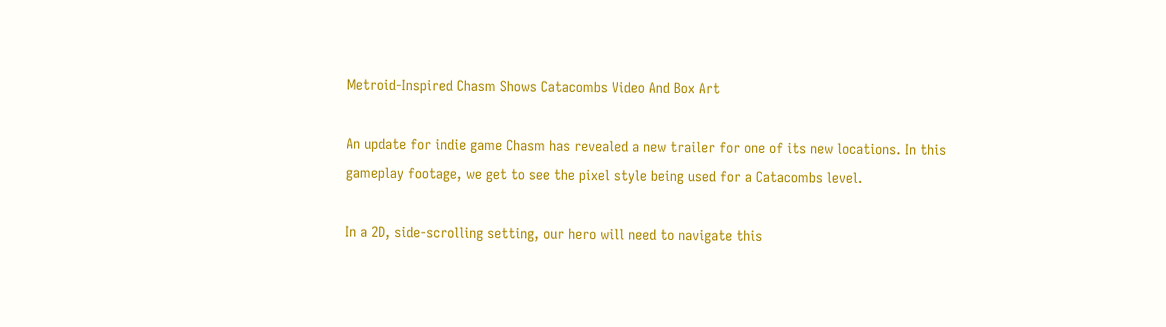Metroid-Inspired Chasm Shows Catacombs Video And Box Art

An update for indie game Chasm has revealed a new trailer for one of its new locations. In this gameplay footage, we get to see the pixel style being used for a Catacombs level.

In a 2D, side-scrolling setting, our hero will need to navigate this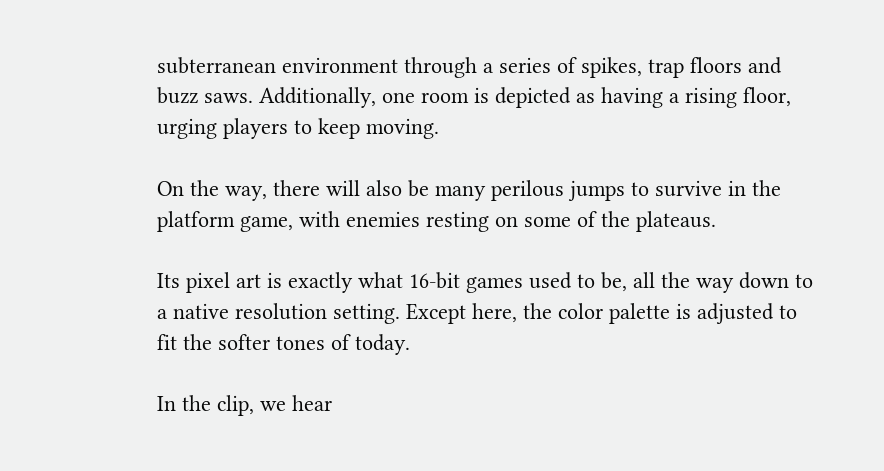subterranean environment through a series of spikes, trap floors and buzz saws. Additionally, one room is depicted as having a rising floor, urging players to keep moving.

On the way, there will also be many perilous jumps to survive in the platform game, with enemies resting on some of the plateaus.

Its pixel art is exactly what 16-bit games used to be, all the way down to a native resolution setting. Except here, the color palette is adjusted to fit the softer tones of today.

In the clip, we hear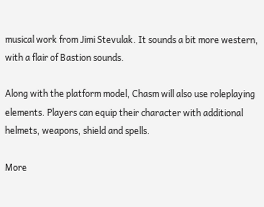musical work from Jimi Stevulak. It sounds a bit more western, with a flair of Bastion sounds.

Along with the platform model, Chasm will also use roleplaying elements. Players can equip their character with additional helmets, weapons, shield and spells.

More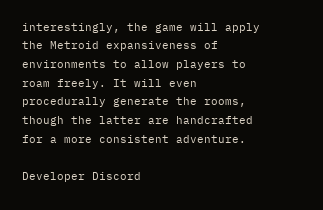interestingly, the game will apply the Metroid expansiveness of environments to allow players to roam freely. It will even procedurally generate the rooms, though the latter are handcrafted for a more consistent adventure.

Developer Discord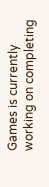Games is currently working on completing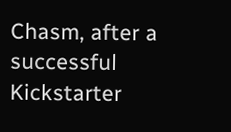Chasm, after a successful Kickstarter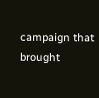campaign that brought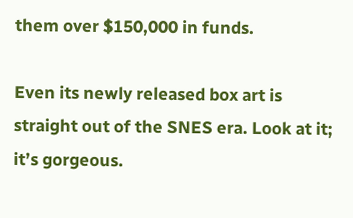them over $150,000 in funds.

Even its newly released box art is straight out of the SNES era. Look at it; it’s gorgeous.